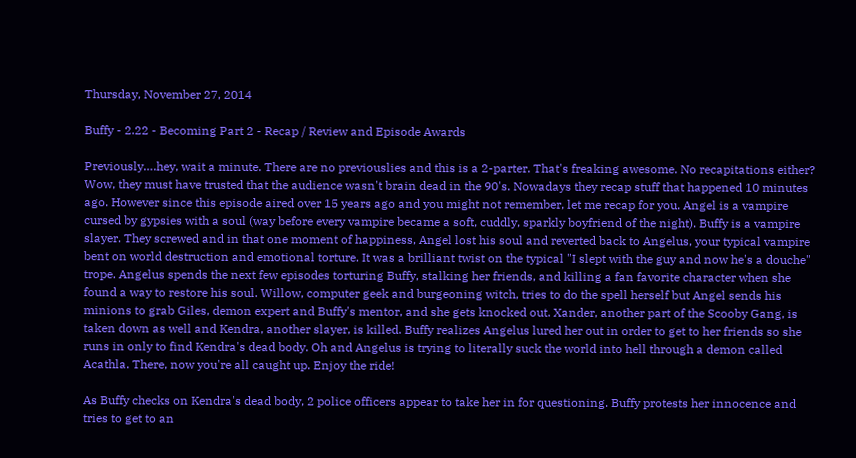Thursday, November 27, 2014

Buffy - 2.22 - Becoming Part 2 - Recap / Review and Episode Awards

Previously….hey, wait a minute. There are no previouslies and this is a 2-parter. That's freaking awesome. No recapitations either? Wow, they must have trusted that the audience wasn't brain dead in the 90's. Nowadays they recap stuff that happened 10 minutes ago. However since this episode aired over 15 years ago and you might not remember, let me recap for you. Angel is a vampire cursed by gypsies with a soul (way before every vampire became a soft, cuddly, sparkly boyfriend of the night). Buffy is a vampire slayer. They screwed and in that one moment of happiness, Angel lost his soul and reverted back to Angelus, your typical vampire bent on world destruction and emotional torture. It was a brilliant twist on the typical "I slept with the guy and now he's a douche" trope. Angelus spends the next few episodes torturing Buffy, stalking her friends, and killing a fan favorite character when she found a way to restore his soul. Willow, computer geek and burgeoning witch, tries to do the spell herself but Angel sends his minions to grab Giles, demon expert and Buffy's mentor, and she gets knocked out. Xander, another part of the Scooby Gang, is taken down as well and Kendra, another slayer, is killed. Buffy realizes Angelus lured her out in order to get to her friends so she runs in only to find Kendra's dead body. Oh and Angelus is trying to literally suck the world into hell through a demon called Acathla. There, now you're all caught up. Enjoy the ride!

As Buffy checks on Kendra's dead body, 2 police officers appear to take her in for questioning. Buffy protests her innocence and tries to get to an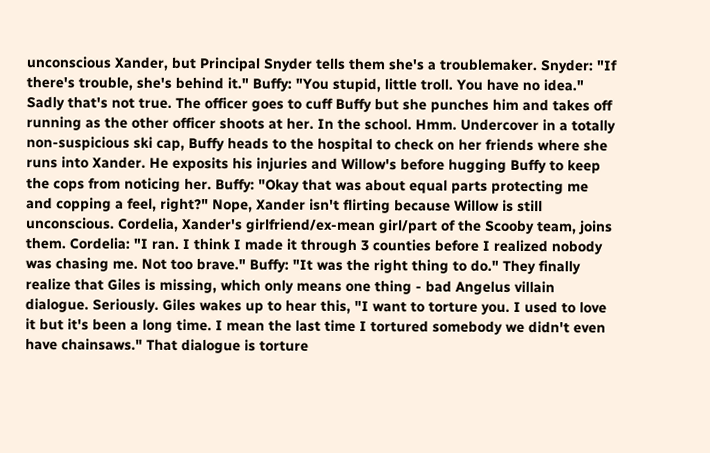unconscious Xander, but Principal Snyder tells them she's a troublemaker. Snyder: "If there's trouble, she's behind it." Buffy: "You stupid, little troll. You have no idea." Sadly that's not true. The officer goes to cuff Buffy but she punches him and takes off running as the other officer shoots at her. In the school. Hmm. Undercover in a totally non-suspicious ski cap, Buffy heads to the hospital to check on her friends where she runs into Xander. He exposits his injuries and Willow's before hugging Buffy to keep the cops from noticing her. Buffy: "Okay that was about equal parts protecting me and copping a feel, right?" Nope, Xander isn't flirting because Willow is still unconscious. Cordelia, Xander's girlfriend/ex-mean girl/part of the Scooby team, joins them. Cordelia: "I ran. I think I made it through 3 counties before I realized nobody was chasing me. Not too brave." Buffy: "It was the right thing to do." They finally realize that Giles is missing, which only means one thing - bad Angelus villain dialogue. Seriously. Giles wakes up to hear this, "I want to torture you. I used to love it but it's been a long time. I mean the last time I tortured somebody we didn't even have chainsaws." That dialogue is torture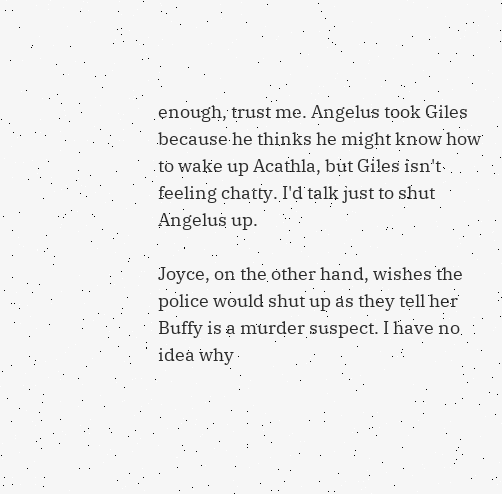enough, trust me. Angelus took Giles because he thinks he might know how to wake up Acathla, but Giles isn't feeling chatty. I'd talk just to shut Angelus up.

Joyce, on the other hand, wishes the police would shut up as they tell her Buffy is a murder suspect. I have no idea why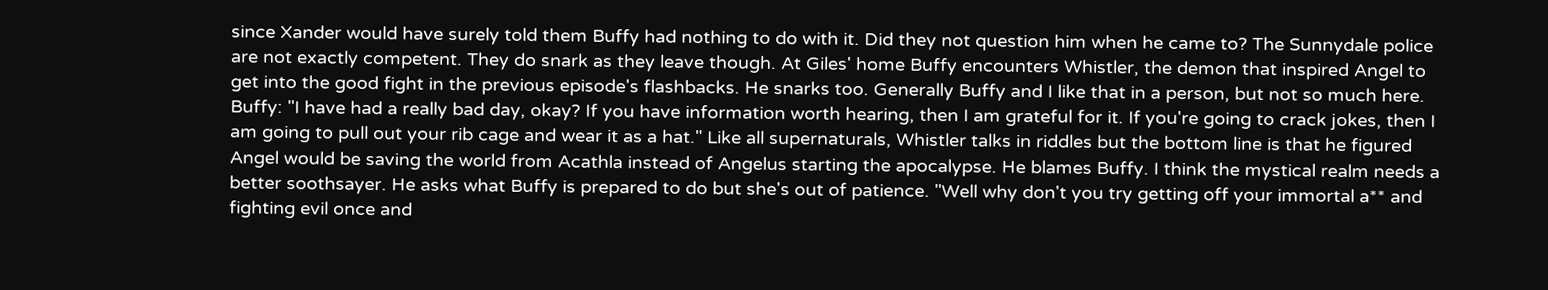since Xander would have surely told them Buffy had nothing to do with it. Did they not question him when he came to? The Sunnydale police are not exactly competent. They do snark as they leave though. At Giles' home Buffy encounters Whistler, the demon that inspired Angel to get into the good fight in the previous episode's flashbacks. He snarks too. Generally Buffy and I like that in a person, but not so much here. Buffy: "I have had a really bad day, okay? If you have information worth hearing, then I am grateful for it. If you're going to crack jokes, then I am going to pull out your rib cage and wear it as a hat." Like all supernaturals, Whistler talks in riddles but the bottom line is that he figured Angel would be saving the world from Acathla instead of Angelus starting the apocalypse. He blames Buffy. I think the mystical realm needs a better soothsayer. He asks what Buffy is prepared to do but she's out of patience. "Well why don't you try getting off your immortal a** and fighting evil once and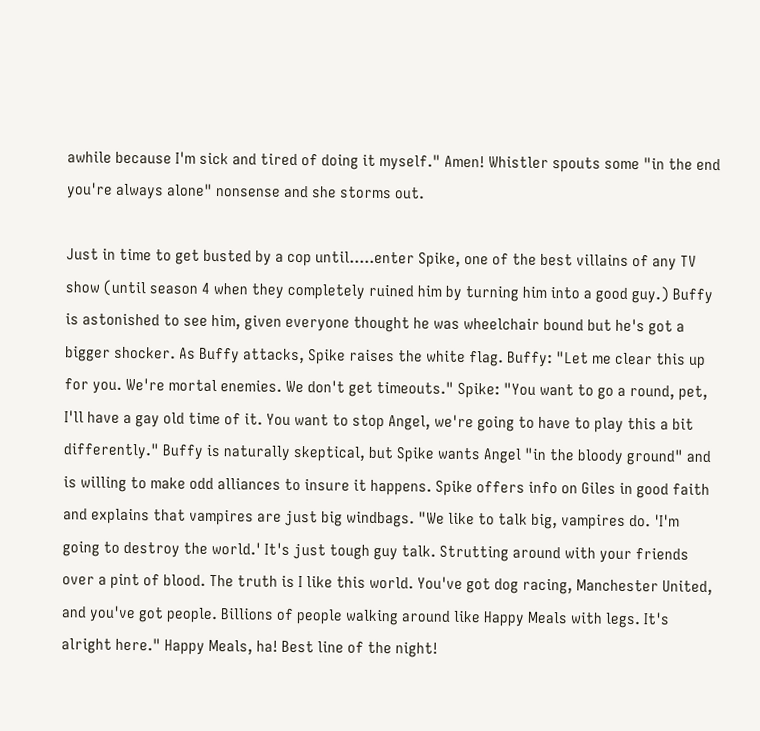awhile because I'm sick and tired of doing it myself." Amen! Whistler spouts some "in the end you're always alone" nonsense and she storms out.

Just in time to get busted by a cop until…..enter Spike, one of the best villains of any TV show (until season 4 when they completely ruined him by turning him into a good guy.) Buffy is astonished to see him, given everyone thought he was wheelchair bound but he's got a bigger shocker. As Buffy attacks, Spike raises the white flag. Buffy: "Let me clear this up for you. We're mortal enemies. We don't get timeouts." Spike: "You want to go a round, pet, I'll have a gay old time of it. You want to stop Angel, we're going to have to play this a bit differently." Buffy is naturally skeptical, but Spike wants Angel "in the bloody ground" and is willing to make odd alliances to insure it happens. Spike offers info on Giles in good faith and explains that vampires are just big windbags. "We like to talk big, vampires do. 'I'm going to destroy the world.' It's just tough guy talk. Strutting around with your friends over a pint of blood. The truth is I like this world. You've got dog racing, Manchester United, and you've got people. Billions of people walking around like Happy Meals with legs. It's alright here." Happy Meals, ha! Best line of the night!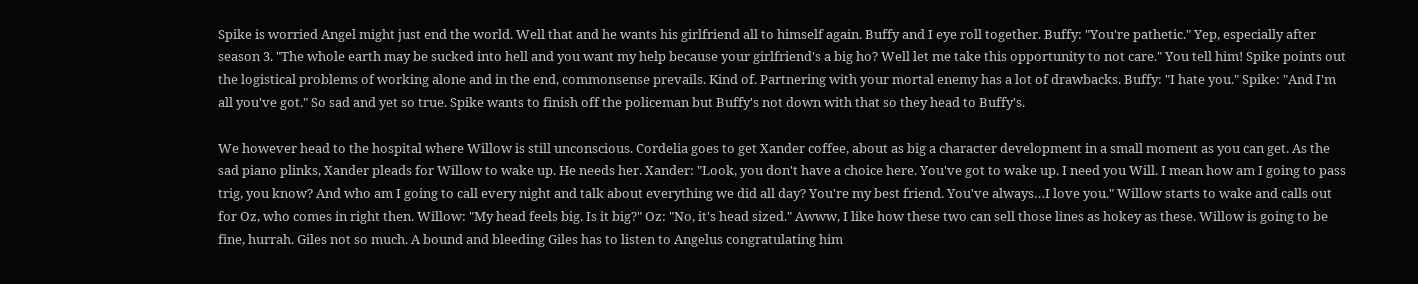Spike is worried Angel might just end the world. Well that and he wants his girlfriend all to himself again. Buffy and I eye roll together. Buffy: "You're pathetic." Yep, especially after season 3. "The whole earth may be sucked into hell and you want my help because your girlfriend's a big ho? Well let me take this opportunity to not care." You tell him! Spike points out the logistical problems of working alone and in the end, commonsense prevails. Kind of. Partnering with your mortal enemy has a lot of drawbacks. Buffy: "I hate you." Spike: "And I'm all you've got." So sad and yet so true. Spike wants to finish off the policeman but Buffy's not down with that so they head to Buffy's.

We however head to the hospital where Willow is still unconscious. Cordelia goes to get Xander coffee, about as big a character development in a small moment as you can get. As the sad piano plinks, Xander pleads for Willow to wake up. He needs her. Xander: "Look, you don't have a choice here. You've got to wake up. I need you Will. I mean how am I going to pass trig, you know? And who am I going to call every night and talk about everything we did all day? You're my best friend. You've always…I love you." Willow starts to wake and calls out for Oz, who comes in right then. Willow: "My head feels big. Is it big?" Oz: "No, it's head sized." Awww, I like how these two can sell those lines as hokey as these. Willow is going to be fine, hurrah. Giles not so much. A bound and bleeding Giles has to listen to Angelus congratulating him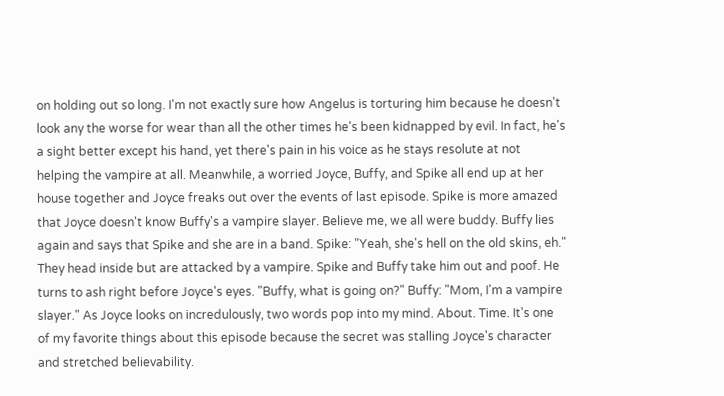on holding out so long. I'm not exactly sure how Angelus is torturing him because he doesn't look any the worse for wear than all the other times he's been kidnapped by evil. In fact, he's a sight better except his hand, yet there's pain in his voice as he stays resolute at not helping the vampire at all. Meanwhile, a worried Joyce, Buffy, and Spike all end up at her house together and Joyce freaks out over the events of last episode. Spike is more amazed that Joyce doesn't know Buffy's a vampire slayer. Believe me, we all were buddy. Buffy lies again and says that Spike and she are in a band. Spike: "Yeah, she's hell on the old skins, eh." They head inside but are attacked by a vampire. Spike and Buffy take him out and poof. He turns to ash right before Joyce's eyes. "Buffy, what is going on?" Buffy: "Mom, I'm a vampire slayer." As Joyce looks on incredulously, two words pop into my mind. About. Time. It's one of my favorite things about this episode because the secret was stalling Joyce's character and stretched believability.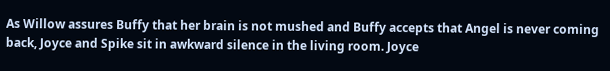As Willow assures Buffy that her brain is not mushed and Buffy accepts that Angel is never coming back, Joyce and Spike sit in awkward silence in the living room. Joyce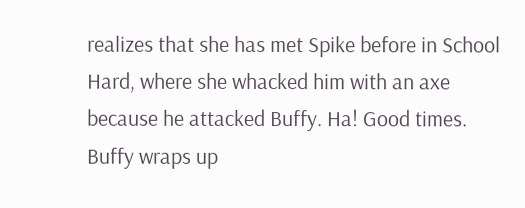realizes that she has met Spike before in School Hard, where she whacked him with an axe because he attacked Buffy. Ha! Good times. Buffy wraps up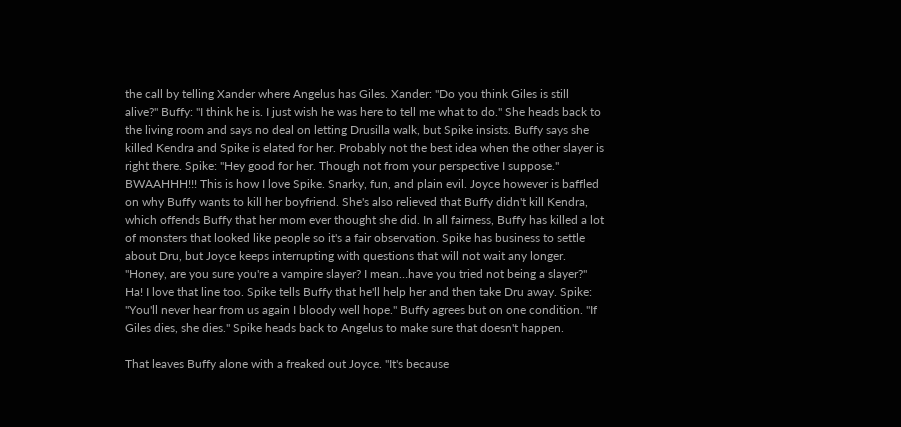the call by telling Xander where Angelus has Giles. Xander: "Do you think Giles is still alive?" Buffy: "I think he is. I just wish he was here to tell me what to do." She heads back to the living room and says no deal on letting Drusilla walk, but Spike insists. Buffy says she killed Kendra and Spike is elated for her. Probably not the best idea when the other slayer is right there. Spike: "Hey good for her. Though not from your perspective I suppose." BWAAHHH!!! This is how I love Spike. Snarky, fun, and plain evil. Joyce however is baffled on why Buffy wants to kill her boyfriend. She's also relieved that Buffy didn't kill Kendra, which offends Buffy that her mom ever thought she did. In all fairness, Buffy has killed a lot of monsters that looked like people so it's a fair observation. Spike has business to settle about Dru, but Joyce keeps interrupting with questions that will not wait any longer. "Honey, are you sure you're a vampire slayer? I mean…have you tried not being a slayer?" Ha! I love that line too. Spike tells Buffy that he'll help her and then take Dru away. Spike: "You'll never hear from us again I bloody well hope." Buffy agrees but on one condition. "If Giles dies, she dies." Spike heads back to Angelus to make sure that doesn't happen.

That leaves Buffy alone with a freaked out Joyce. "It's because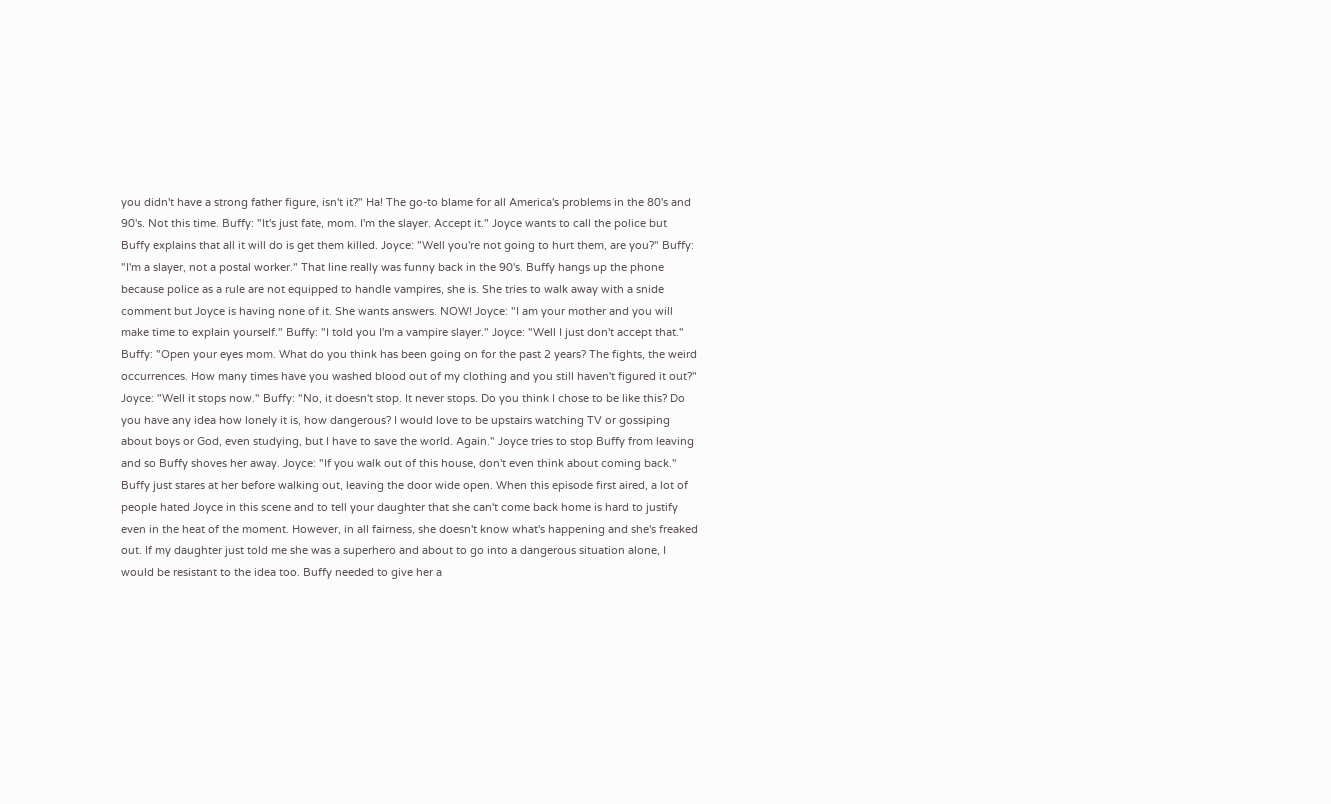you didn't have a strong father figure, isn't it?" Ha! The go-to blame for all America's problems in the 80's and 90's. Not this time. Buffy: "It's just fate, mom. I'm the slayer. Accept it." Joyce wants to call the police but Buffy explains that all it will do is get them killed. Joyce: "Well you're not going to hurt them, are you?" Buffy: "I'm a slayer, not a postal worker." That line really was funny back in the 90's. Buffy hangs up the phone because police as a rule are not equipped to handle vampires, she is. She tries to walk away with a snide comment but Joyce is having none of it. She wants answers. NOW! Joyce: "I am your mother and you will make time to explain yourself." Buffy: "I told you I'm a vampire slayer." Joyce: "Well I just don't accept that." Buffy: "Open your eyes mom. What do you think has been going on for the past 2 years? The fights, the weird occurrences. How many times have you washed blood out of my clothing and you still haven't figured it out?" Joyce: "Well it stops now." Buffy: "No, it doesn't stop. It never stops. Do you think I chose to be like this? Do you have any idea how lonely it is, how dangerous? I would love to be upstairs watching TV or gossiping about boys or God, even studying, but I have to save the world. Again." Joyce tries to stop Buffy from leaving and so Buffy shoves her away. Joyce: "If you walk out of this house, don't even think about coming back." Buffy just stares at her before walking out, leaving the door wide open. When this episode first aired, a lot of people hated Joyce in this scene and to tell your daughter that she can't come back home is hard to justify even in the heat of the moment. However, in all fairness, she doesn't know what's happening and she's freaked out. If my daughter just told me she was a superhero and about to go into a dangerous situation alone, I would be resistant to the idea too. Buffy needed to give her a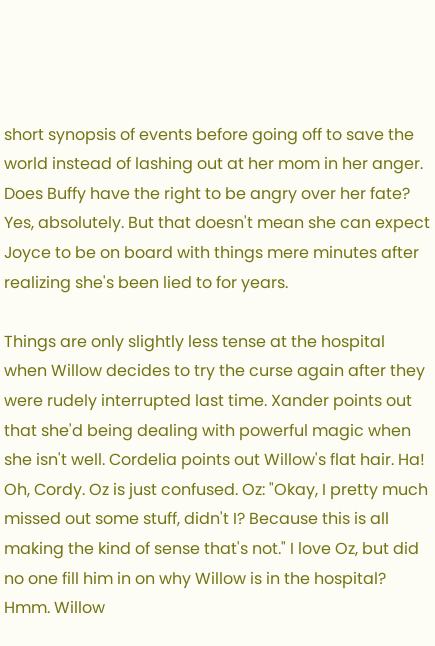short synopsis of events before going off to save the world instead of lashing out at her mom in her anger. Does Buffy have the right to be angry over her fate? Yes, absolutely. But that doesn't mean she can expect Joyce to be on board with things mere minutes after realizing she's been lied to for years.

Things are only slightly less tense at the hospital when Willow decides to try the curse again after they were rudely interrupted last time. Xander points out that she'd being dealing with powerful magic when she isn't well. Cordelia points out Willow's flat hair. Ha! Oh, Cordy. Oz is just confused. Oz: "Okay, I pretty much missed out some stuff, didn't I? Because this is all making the kind of sense that's not." I love Oz, but did no one fill him in on why Willow is in the hospital? Hmm. Willow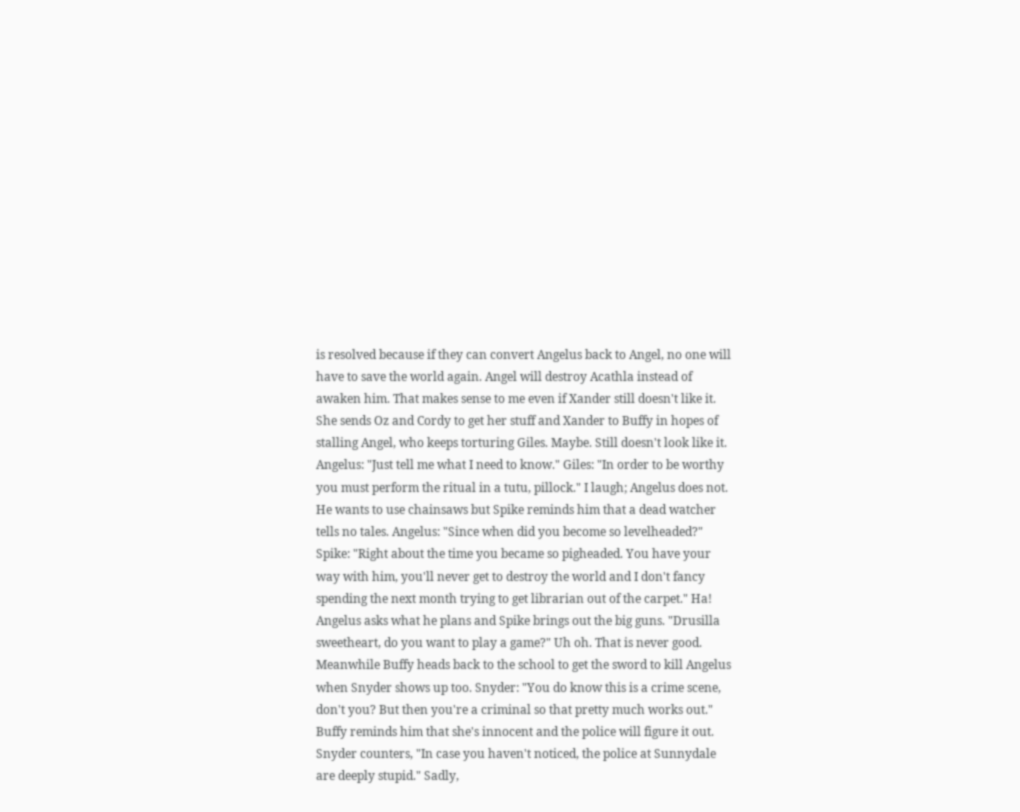is resolved because if they can convert Angelus back to Angel, no one will have to save the world again. Angel will destroy Acathla instead of awaken him. That makes sense to me even if Xander still doesn't like it. She sends Oz and Cordy to get her stuff and Xander to Buffy in hopes of stalling Angel, who keeps torturing Giles. Maybe. Still doesn't look like it. Angelus: "Just tell me what I need to know." Giles: "In order to be worthy you must perform the ritual in a tutu, pillock." I laugh; Angelus does not. He wants to use chainsaws but Spike reminds him that a dead watcher tells no tales. Angelus: "Since when did you become so levelheaded?" Spike: "Right about the time you became so pigheaded. You have your way with him, you'll never get to destroy the world and I don't fancy spending the next month trying to get librarian out of the carpet." Ha! Angelus asks what he plans and Spike brings out the big guns. "Drusilla sweetheart, do you want to play a game?" Uh oh. That is never good. Meanwhile Buffy heads back to the school to get the sword to kill Angelus when Snyder shows up too. Snyder: "You do know this is a crime scene, don't you? But then you're a criminal so that pretty much works out." Buffy reminds him that she's innocent and the police will figure it out. Snyder counters, "In case you haven't noticed, the police at Sunnydale are deeply stupid." Sadly,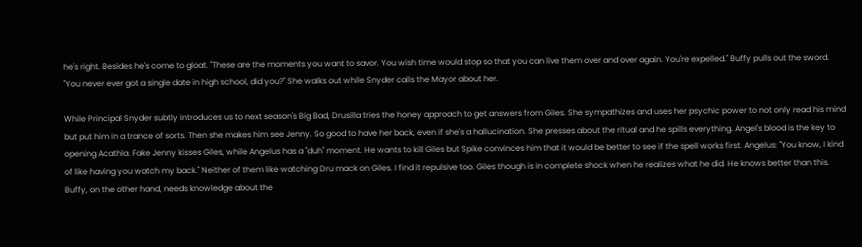he's right. Besides he's come to gloat. "These are the moments you want to savor. You wish time would stop so that you can live them over and over again. You're expelled." Buffy pulls out the sword. "You never ever got a single date in high school, did you?" She walks out while Snyder calls the Mayor about her.

While Principal Snyder subtly introduces us to next season's Big Bad, Drusilla tries the honey approach to get answers from Giles. She sympathizes and uses her psychic power to not only read his mind but put him in a trance of sorts. Then she makes him see Jenny. So good to have her back, even if she's a hallucination. She presses about the ritual and he spills everything. Angel's blood is the key to opening Acathla. Fake Jenny kisses Giles, while Angelus has a "duh" moment. He wants to kill Giles but Spike convinces him that it would be better to see if the spell works first. Angelus: "You know, I kind of like having you watch my back." Neither of them like watching Dru mack on Giles. I find it repulsive too. Giles though is in complete shock when he realizes what he did. He knows better than this. Buffy, on the other hand, needs knowledge about the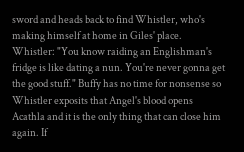sword and heads back to find Whistler, who's making himself at home in Giles' place. Whistler: "You know raiding an Englishman's fridge is like dating a nun. You're never gonna get the good stuff." Buffy has no time for nonsense so Whistler exposits that Angel's blood opens Acathla and it is the only thing that can close him again. If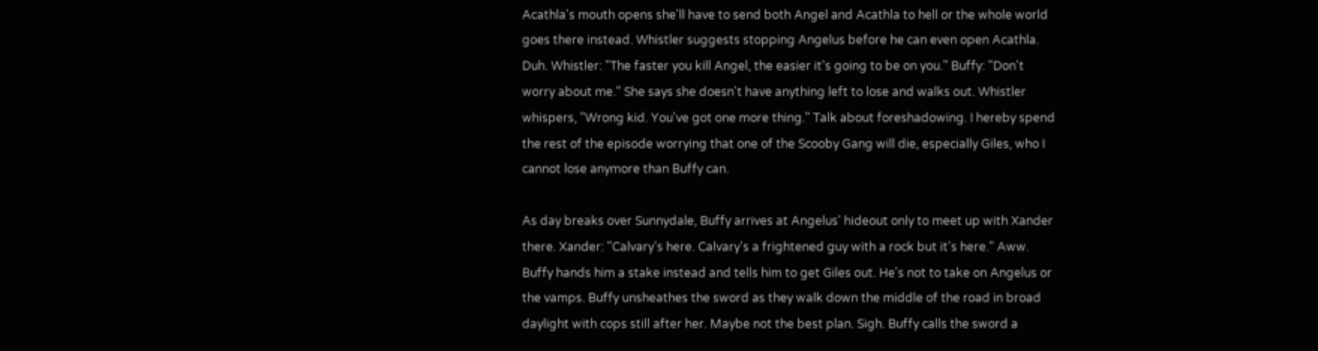Acathla's mouth opens she'll have to send both Angel and Acathla to hell or the whole world goes there instead. Whistler suggests stopping Angelus before he can even open Acathla. Duh. Whistler: "The faster you kill Angel, the easier it's going to be on you." Buffy: "Don't worry about me." She says she doesn't have anything left to lose and walks out. Whistler whispers, "Wrong kid. You've got one more thing." Talk about foreshadowing. I hereby spend the rest of the episode worrying that one of the Scooby Gang will die, especially Giles, who I cannot lose anymore than Buffy can.

As day breaks over Sunnydale, Buffy arrives at Angelus' hideout only to meet up with Xander there. Xander: "Calvary's here. Calvary's a frightened guy with a rock but it's here." Aww. Buffy hands him a stake instead and tells him to get Giles out. He's not to take on Angelus or the vamps. Buffy unsheathes the sword as they walk down the middle of the road in broad daylight with cops still after her. Maybe not the best plan. Sigh. Buffy calls the sword a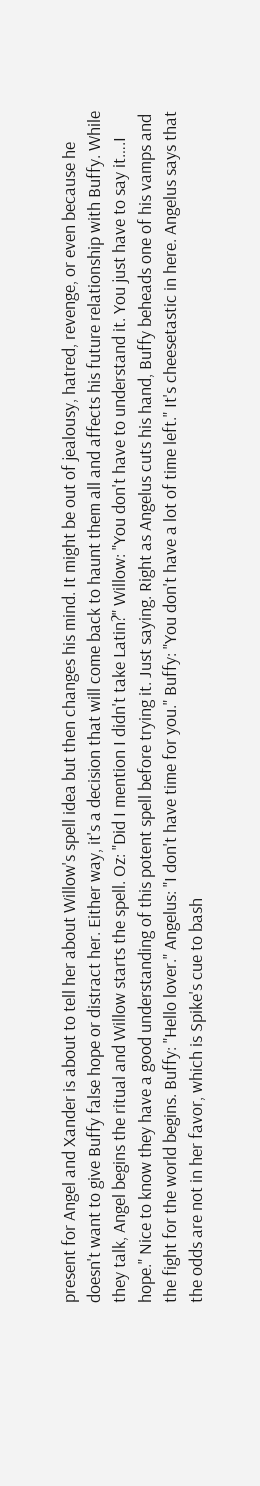present for Angel and Xander is about to tell her about Willow's spell idea but then changes his mind. It might be out of jealousy, hatred, revenge, or even because he doesn't want to give Buffy false hope or distract her. Either way, it's a decision that will come back to haunt them all and affects his future relationship with Buffy. While they talk, Angel begins the ritual and Willow starts the spell. Oz: "Did I mention I didn't take Latin?" Willow: "You don't have to understand it. You just have to say it….I hope." Nice to know they have a good understanding of this potent spell before trying it. Just saying. Right as Angelus cuts his hand, Buffy beheads one of his vamps and the fight for the world begins. Buffy: "Hello lover." Angelus: "I don't have time for you." Buffy: "You don't have a lot of time left." It's cheesetastic in here. Angelus says that the odds are not in her favor, which is Spike's cue to bash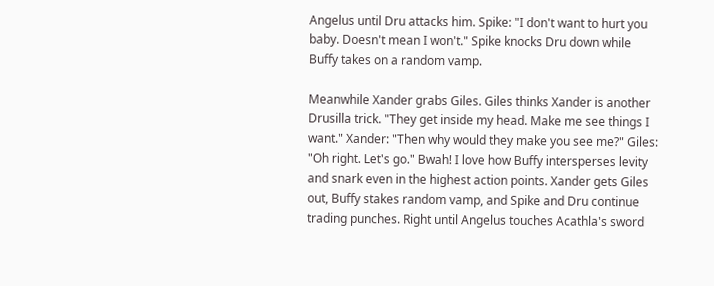Angelus until Dru attacks him. Spike: "I don't want to hurt you baby. Doesn't mean I won't." Spike knocks Dru down while Buffy takes on a random vamp.

Meanwhile Xander grabs Giles. Giles thinks Xander is another Drusilla trick. "They get inside my head. Make me see things I want." Xander: "Then why would they make you see me?" Giles: "Oh right. Let's go." Bwah! I love how Buffy intersperses levity and snark even in the highest action points. Xander gets Giles out, Buffy stakes random vamp, and Spike and Dru continue trading punches. Right until Angelus touches Acathla's sword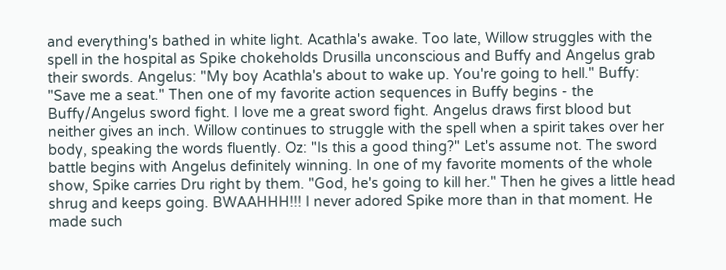and everything's bathed in white light. Acathla's awake. Too late, Willow struggles with the spell in the hospital as Spike chokeholds Drusilla unconscious and Buffy and Angelus grab their swords. Angelus: "My boy Acathla's about to wake up. You're going to hell." Buffy: "Save me a seat." Then one of my favorite action sequences in Buffy begins - the Buffy/Angelus sword fight. I love me a great sword fight. Angelus draws first blood but neither gives an inch. Willow continues to struggle with the spell when a spirit takes over her body, speaking the words fluently. Oz: "Is this a good thing?" Let's assume not. The sword battle begins with Angelus definitely winning. In one of my favorite moments of the whole show, Spike carries Dru right by them. "God, he's going to kill her." Then he gives a little head shrug and keeps going. BWAAHHH!!! I never adored Spike more than in that moment. He made such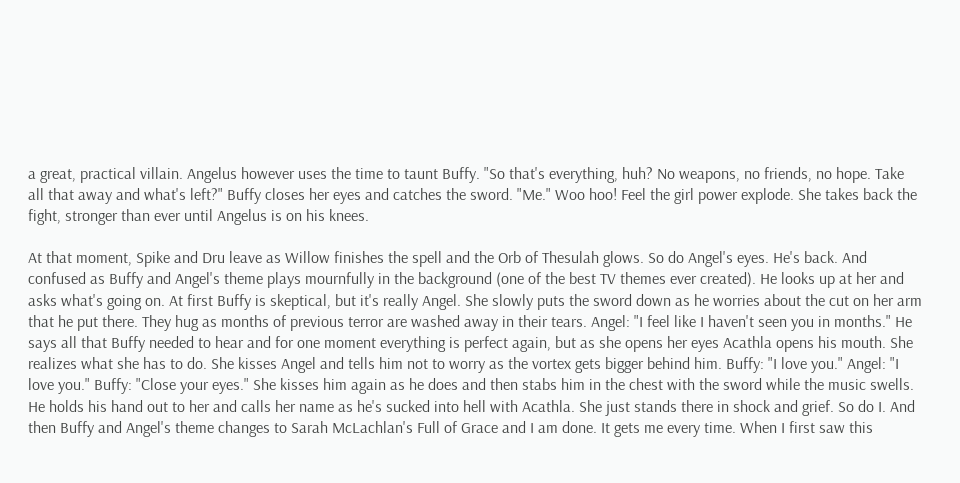a great, practical villain. Angelus however uses the time to taunt Buffy. "So that's everything, huh? No weapons, no friends, no hope. Take all that away and what's left?" Buffy closes her eyes and catches the sword. "Me." Woo hoo! Feel the girl power explode. She takes back the fight, stronger than ever until Angelus is on his knees.

At that moment, Spike and Dru leave as Willow finishes the spell and the Orb of Thesulah glows. So do Angel's eyes. He's back. And confused as Buffy and Angel's theme plays mournfully in the background (one of the best TV themes ever created). He looks up at her and asks what's going on. At first Buffy is skeptical, but it's really Angel. She slowly puts the sword down as he worries about the cut on her arm that he put there. They hug as months of previous terror are washed away in their tears. Angel: "I feel like I haven't seen you in months." He says all that Buffy needed to hear and for one moment everything is perfect again, but as she opens her eyes Acathla opens his mouth. She realizes what she has to do. She kisses Angel and tells him not to worry as the vortex gets bigger behind him. Buffy: "I love you." Angel: "I love you." Buffy: "Close your eyes." She kisses him again as he does and then stabs him in the chest with the sword while the music swells. He holds his hand out to her and calls her name as he's sucked into hell with Acathla. She just stands there in shock and grief. So do I. And then Buffy and Angel's theme changes to Sarah McLachlan's Full of Grace and I am done. It gets me every time. When I first saw this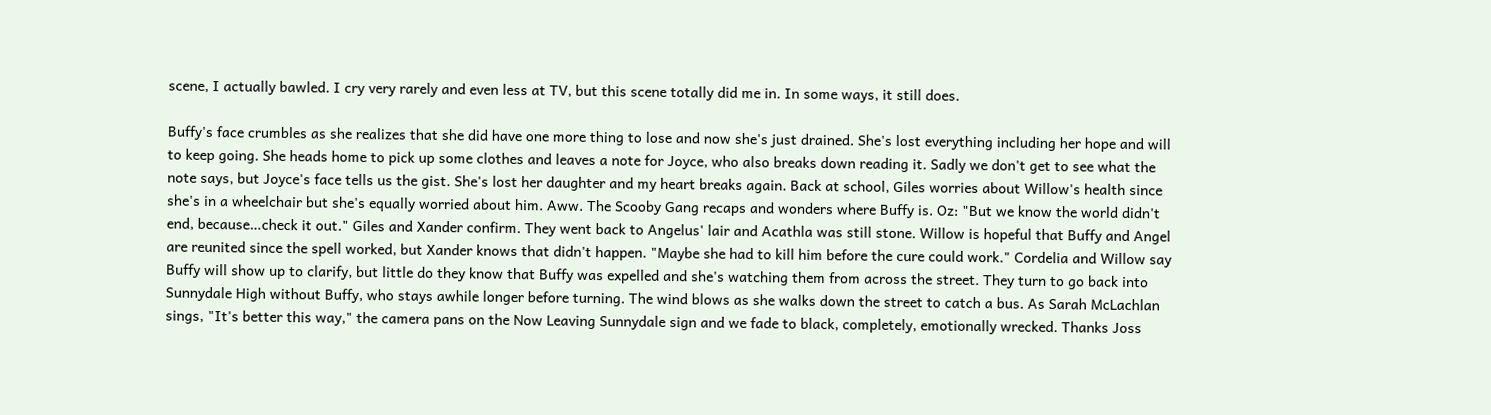scene, I actually bawled. I cry very rarely and even less at TV, but this scene totally did me in. In some ways, it still does.

Buffy's face crumbles as she realizes that she did have one more thing to lose and now she's just drained. She's lost everything including her hope and will to keep going. She heads home to pick up some clothes and leaves a note for Joyce, who also breaks down reading it. Sadly we don't get to see what the note says, but Joyce's face tells us the gist. She's lost her daughter and my heart breaks again. Back at school, Giles worries about Willow's health since she's in a wheelchair but she's equally worried about him. Aww. The Scooby Gang recaps and wonders where Buffy is. Oz: "But we know the world didn't end, because…check it out." Giles and Xander confirm. They went back to Angelus' lair and Acathla was still stone. Willow is hopeful that Buffy and Angel are reunited since the spell worked, but Xander knows that didn't happen. "Maybe she had to kill him before the cure could work." Cordelia and Willow say Buffy will show up to clarify, but little do they know that Buffy was expelled and she's watching them from across the street. They turn to go back into Sunnydale High without Buffy, who stays awhile longer before turning. The wind blows as she walks down the street to catch a bus. As Sarah McLachlan sings, "It's better this way," the camera pans on the Now Leaving Sunnydale sign and we fade to black, completely, emotionally wrecked. Thanks Joss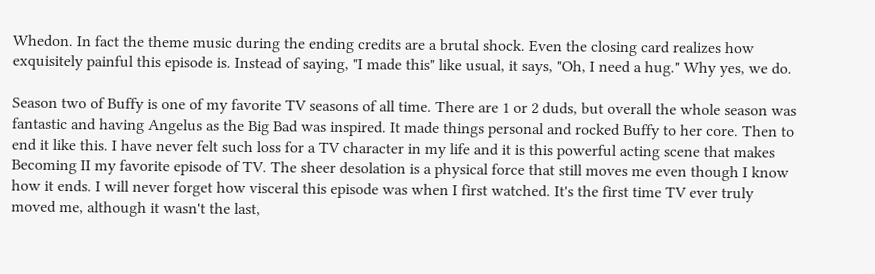Whedon. In fact the theme music during the ending credits are a brutal shock. Even the closing card realizes how exquisitely painful this episode is. Instead of saying, "I made this" like usual, it says, "Oh, I need a hug." Why yes, we do.

Season two of Buffy is one of my favorite TV seasons of all time. There are 1 or 2 duds, but overall the whole season was fantastic and having Angelus as the Big Bad was inspired. It made things personal and rocked Buffy to her core. Then to end it like this. I have never felt such loss for a TV character in my life and it is this powerful acting scene that makes Becoming II my favorite episode of TV. The sheer desolation is a physical force that still moves me even though I know how it ends. I will never forget how visceral this episode was when I first watched. It's the first time TV ever truly moved me, although it wasn't the last,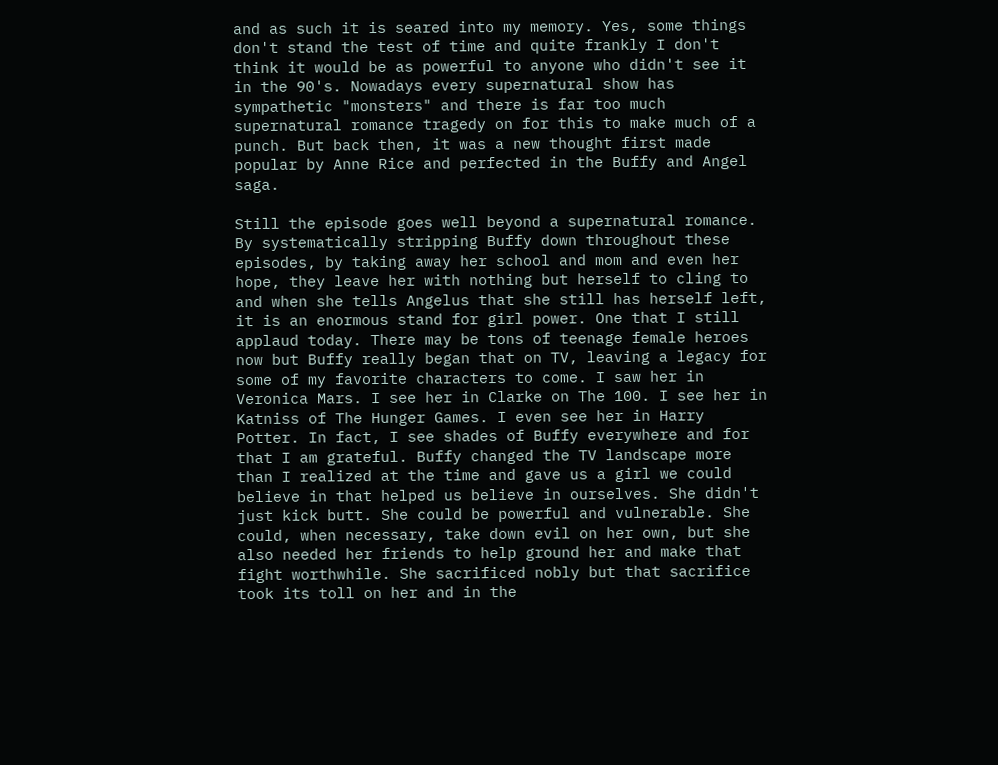and as such it is seared into my memory. Yes, some things don't stand the test of time and quite frankly I don't think it would be as powerful to anyone who didn't see it in the 90's. Nowadays every supernatural show has sympathetic "monsters" and there is far too much supernatural romance tragedy on for this to make much of a punch. But back then, it was a new thought first made popular by Anne Rice and perfected in the Buffy and Angel saga.

Still the episode goes well beyond a supernatural romance. By systematically stripping Buffy down throughout these episodes, by taking away her school and mom and even her hope, they leave her with nothing but herself to cling to and when she tells Angelus that she still has herself left, it is an enormous stand for girl power. One that I still applaud today. There may be tons of teenage female heroes now but Buffy really began that on TV, leaving a legacy for some of my favorite characters to come. I saw her in Veronica Mars. I see her in Clarke on The 100. I see her in Katniss of The Hunger Games. I even see her in Harry Potter. In fact, I see shades of Buffy everywhere and for that I am grateful. Buffy changed the TV landscape more than I realized at the time and gave us a girl we could believe in that helped us believe in ourselves. She didn't just kick butt. She could be powerful and vulnerable. She could, when necessary, take down evil on her own, but she also needed her friends to help ground her and make that fight worthwhile. She sacrificed nobly but that sacrifice took its toll on her and in the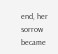end, her sorrow became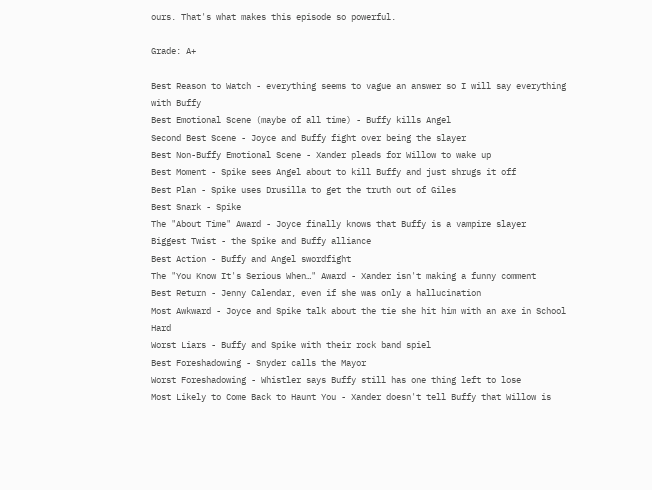ours. That's what makes this episode so powerful.

Grade: A+

Best Reason to Watch - everything seems to vague an answer so I will say everything with Buffy
Best Emotional Scene (maybe of all time) - Buffy kills Angel
Second Best Scene - Joyce and Buffy fight over being the slayer
Best Non-Buffy Emotional Scene - Xander pleads for Willow to wake up
Best Moment - Spike sees Angel about to kill Buffy and just shrugs it off
Best Plan - Spike uses Drusilla to get the truth out of Giles
Best Snark - Spike
The "About Time" Award - Joyce finally knows that Buffy is a vampire slayer
Biggest Twist - the Spike and Buffy alliance
Best Action - Buffy and Angel swordfight
The "You Know It's Serious When…" Award - Xander isn't making a funny comment
Best Return - Jenny Calendar, even if she was only a hallucination
Most Awkward - Joyce and Spike talk about the tie she hit him with an axe in School Hard
Worst Liars - Buffy and Spike with their rock band spiel
Best Foreshadowing - Snyder calls the Mayor
Worst Foreshadowing - Whistler says Buffy still has one thing left to lose
Most Likely to Come Back to Haunt You - Xander doesn't tell Buffy that Willow is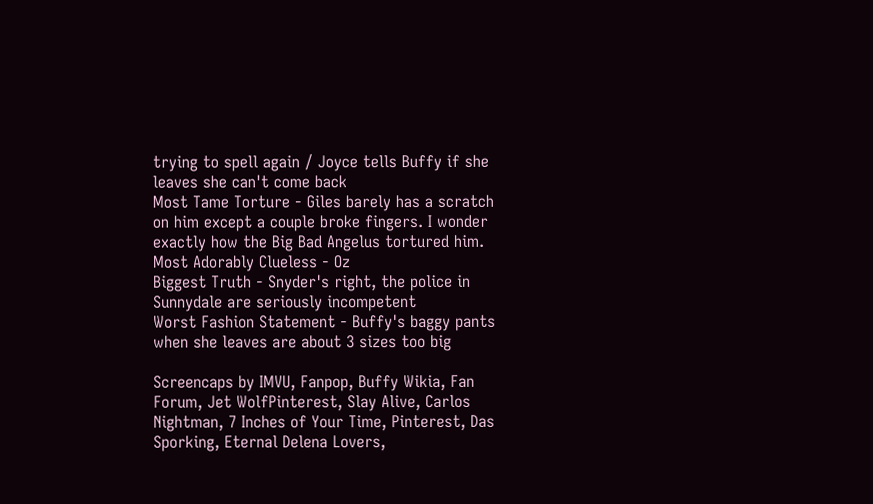trying to spell again / Joyce tells Buffy if she leaves she can't come back
Most Tame Torture - Giles barely has a scratch on him except a couple broke fingers. I wonder exactly how the Big Bad Angelus tortured him.
Most Adorably Clueless - Oz
Biggest Truth - Snyder's right, the police in Sunnydale are seriously incompetent
Worst Fashion Statement - Buffy's baggy pants when she leaves are about 3 sizes too big

Screencaps by IMVU, Fanpop, Buffy Wikia, Fan Forum, Jet WolfPinterest, Slay Alive, Carlos Nightman, 7 Inches of Your Time, Pinterest, Das Sporking, Eternal Delena Lovers,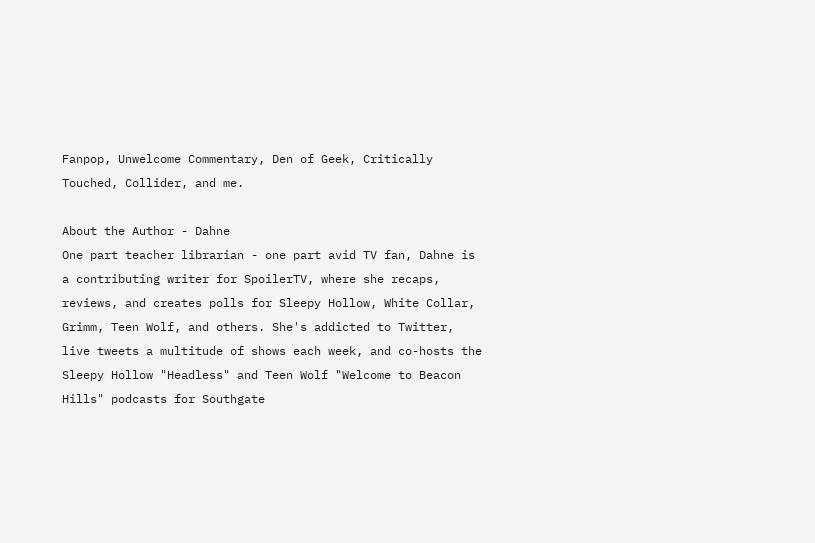Fanpop, Unwelcome Commentary, Den of Geek, Critically Touched, Collider, and me.

About the Author - Dahne
One part teacher librarian - one part avid TV fan, Dahne is a contributing writer for SpoilerTV, where she recaps, reviews, and creates polls for Sleepy Hollow, White Collar, Grimm, Teen Wolf, and others. She's addicted to Twitter, live tweets a multitude of shows each week, and co-hosts the Sleepy Hollow "Headless" and Teen Wolf "Welcome to Beacon Hills" podcasts for Southgate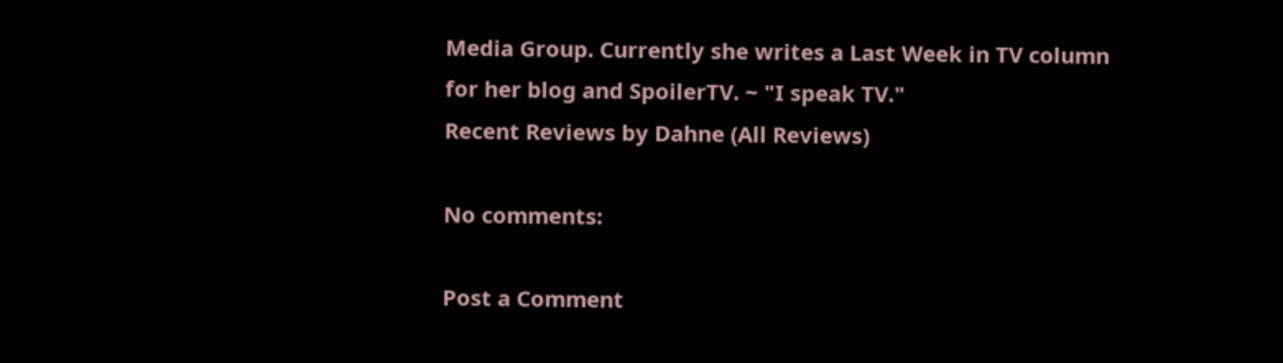Media Group. Currently she writes a Last Week in TV column for her blog and SpoilerTV. ~ "I speak TV."
Recent Reviews by Dahne (All Reviews)

No comments:

Post a Comment